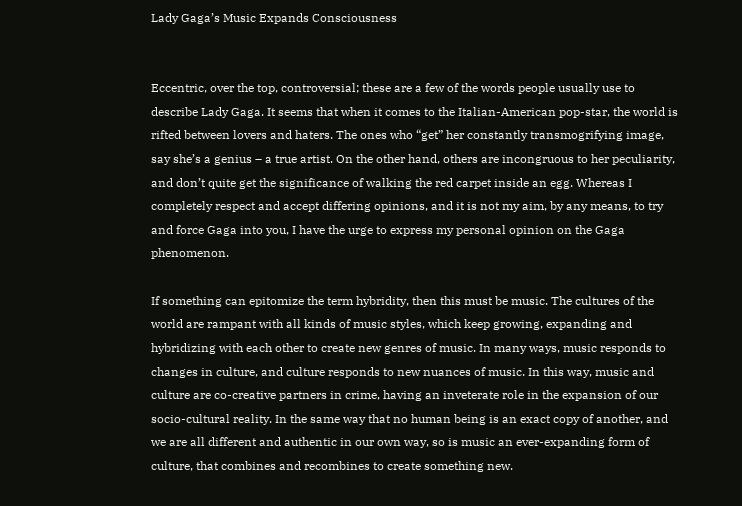Lady Gaga’s Music Expands Consciousness


Eccentric, over the top, controversial; these are a few of the words people usually use to describe Lady Gaga. It seems that when it comes to the Italian-American pop-star, the world is rifted between lovers and haters. The ones who “get” her constantly transmogrifying image, say she’s a genius – a true artist. On the other hand, others are incongruous to her peculiarity, and don’t quite get the significance of walking the red carpet inside an egg. Whereas I completely respect and accept differing opinions, and it is not my aim, by any means, to try and force Gaga into you, I have the urge to express my personal opinion on the Gaga phenomenon.

If something can epitomize the term hybridity, then this must be music. The cultures of the world are rampant with all kinds of music styles, which keep growing, expanding and hybridizing with each other to create new genres of music. In many ways, music responds to changes in culture, and culture responds to new nuances of music. In this way, music and culture are co-creative partners in crime, having an inveterate role in the expansion of our socio-cultural reality. In the same way that no human being is an exact copy of another, and we are all different and authentic in our own way, so is music an ever-expanding form of culture, that combines and recombines to create something new.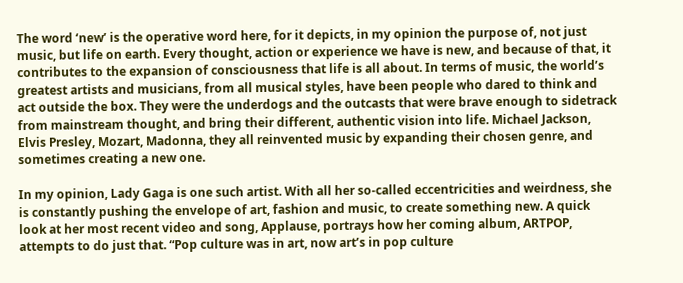The word ‘new’ is the operative word here, for it depicts, in my opinion the purpose of, not just music, but life on earth. Every thought, action or experience we have is new, and because of that, it contributes to the expansion of consciousness that life is all about. In terms of music, the world’s greatest artists and musicians, from all musical styles, have been people who dared to think and act outside the box. They were the underdogs and the outcasts that were brave enough to sidetrack from mainstream thought, and bring their different, authentic vision into life. Michael Jackson, Elvis Presley, Mozart, Madonna, they all reinvented music by expanding their chosen genre, and sometimes creating a new one.

In my opinion, Lady Gaga is one such artist. With all her so-called eccentricities and weirdness, she is constantly pushing the envelope of art, fashion and music, to create something new. A quick look at her most recent video and song, Applause, portrays how her coming album, ARTPOP, attempts to do just that. “Pop culture was in art, now art’s in pop culture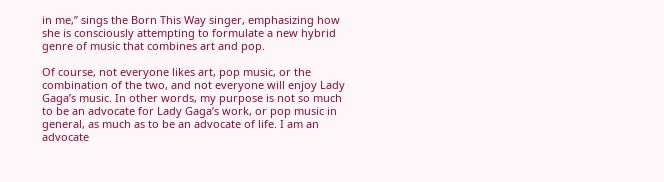in me,” sings the Born This Way singer, emphasizing how she is consciously attempting to formulate a new hybrid genre of music that combines art and pop.

Of course, not everyone likes art, pop music, or the combination of the two, and not everyone will enjoy Lady Gaga’s music. In other words, my purpose is not so much to be an advocate for Lady Gaga’s work, or pop music in general, as much as to be an advocate of life. I am an advocate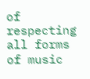of respecting all forms of music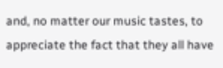and, no matter our music tastes, to appreciate the fact that they all have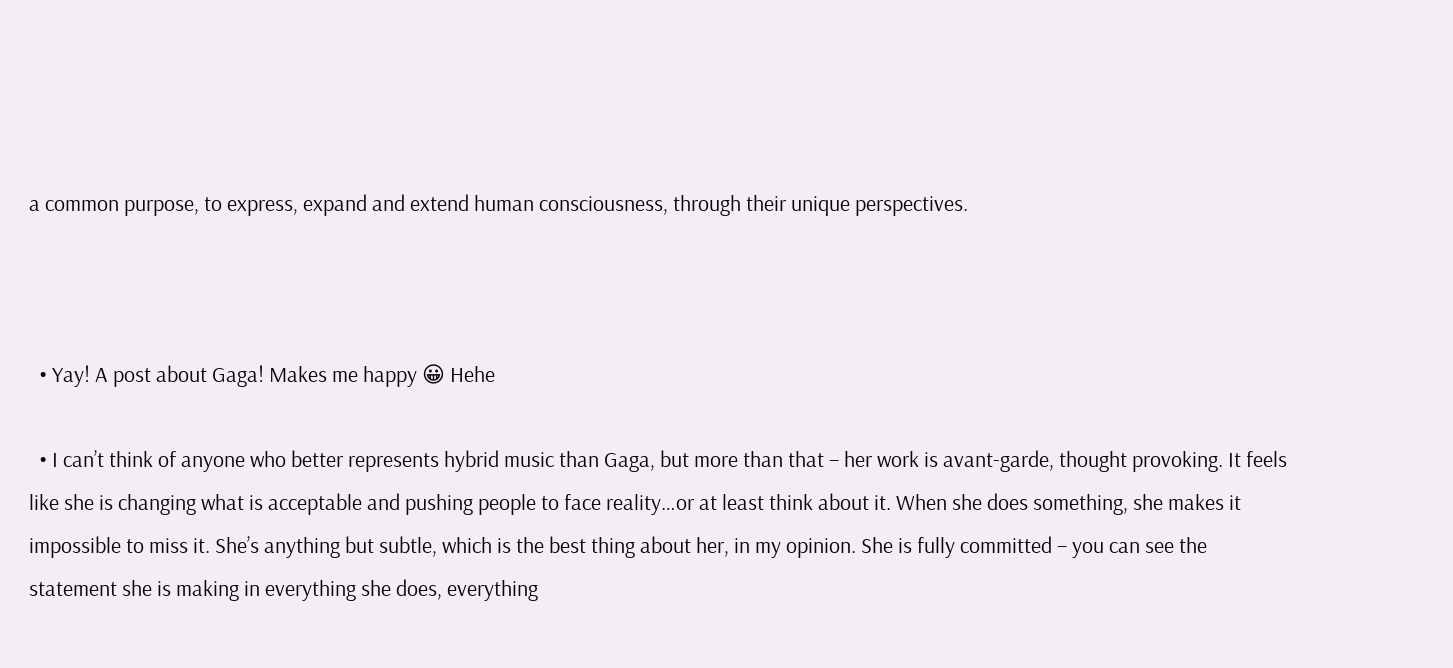a common purpose, to express, expand and extend human consciousness, through their unique perspectives.



  • Yay! A post about Gaga! Makes me happy 😀 Hehe

  • I can’t think of anyone who better represents hybrid music than Gaga, but more than that – her work is avant-garde, thought provoking. It feels like she is changing what is acceptable and pushing people to face reality…or at least think about it. When she does something, she makes it impossible to miss it. She’s anything but subtle, which is the best thing about her, in my opinion. She is fully committed – you can see the statement she is making in everything she does, everything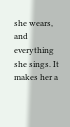she wears, and everything she sings. It makes her a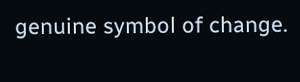genuine symbol of change.